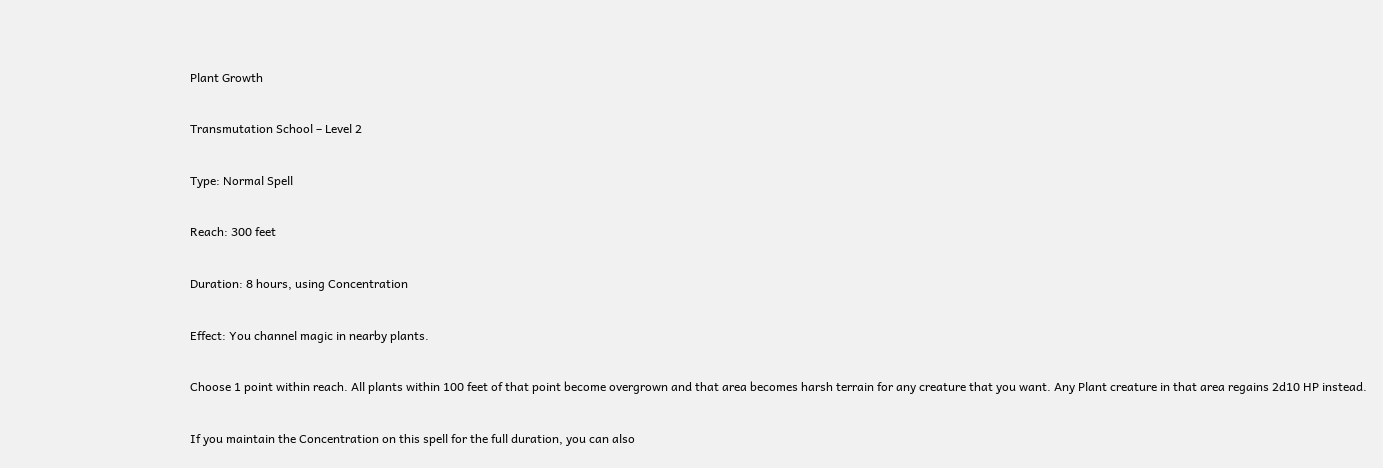Plant Growth

Transmutation School – Level 2

Type: Normal Spell

Reach: 300 feet

Duration: 8 hours, using Concentration

Effect: You channel magic in nearby plants.

Choose 1 point within reach. All plants within 100 feet of that point become overgrown and that area becomes harsh terrain for any creature that you want. Any Plant creature in that area regains 2d10 HP instead.

If you maintain the Concentration on this spell for the full duration, you can also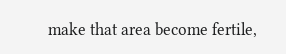make that area become fertile,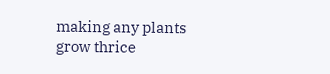making any plants grow thrice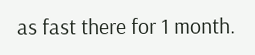as fast there for 1 month.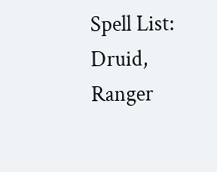Spell List: Druid, Ranger